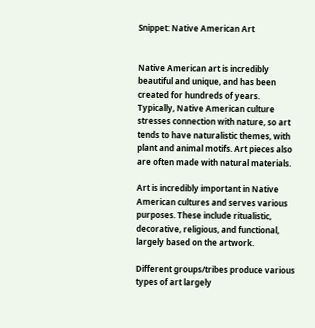Snippet: Native American Art


Native American art is incredibly beautiful and unique, and has been created for hundreds of years. Typically, Native American culture stresses connection with nature, so art tends to have naturalistic themes, with plant and animal motifs. Art pieces also are often made with natural materials.

Art is incredibly important in Native American cultures and serves various purposes. These include ritualistic, decorative, religious, and functional, largely based on the artwork.

Different groups/tribes produce various types of art largely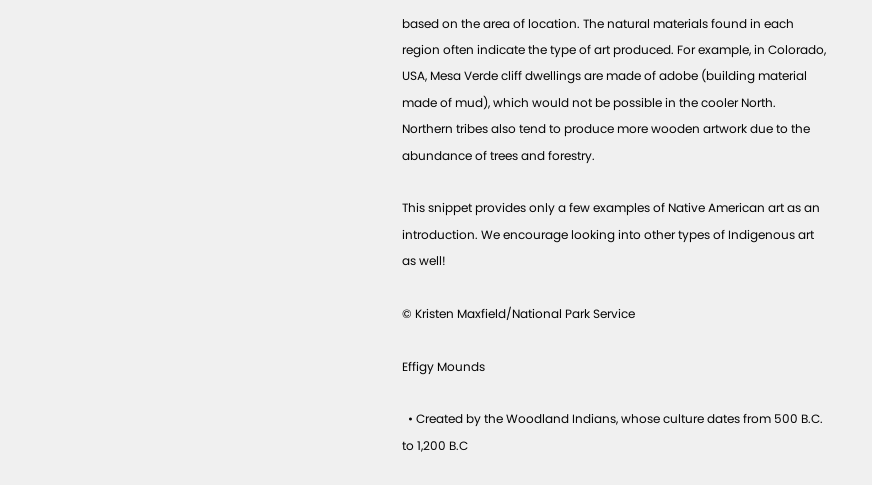based on the area of location. The natural materials found in each region often indicate the type of art produced. For example, in Colorado, USA, Mesa Verde cliff dwellings are made of adobe (building material made of mud), which would not be possible in the cooler North. Northern tribes also tend to produce more wooden artwork due to the abundance of trees and forestry.

This snippet provides only a few examples of Native American art as an introduction. We encourage looking into other types of Indigenous art as well!

© Kristen Maxfield/National Park Service

Effigy Mounds

  • Created by the Woodland Indians, whose culture dates from 500 B.C. to 1,200 B.C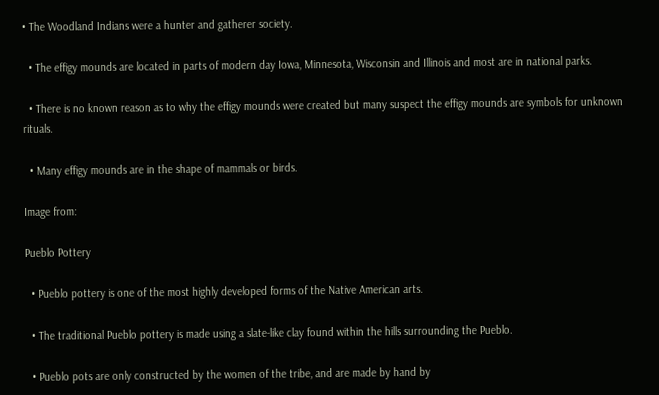• The Woodland Indians were a hunter and gatherer society.

  • The effigy mounds are located in parts of modern day Iowa, Minnesota, Wisconsin and Illinois and most are in national parks.

  • There is no known reason as to why the effigy mounds were created but many suspect the effigy mounds are symbols for unknown rituals.

  • Many effigy mounds are in the shape of mammals or birds.

Image from:

Pueblo Pottery

  • Pueblo pottery is one of the most highly developed forms of the Native American arts.

  • The traditional Pueblo pottery is made using a slate-like clay found within the hills surrounding the Pueblo.

  • Pueblo pots are only constructed by the women of the tribe, and are made by hand by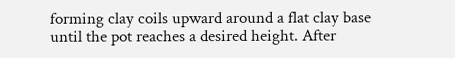forming clay coils upward around a flat clay base until the pot reaches a desired height. After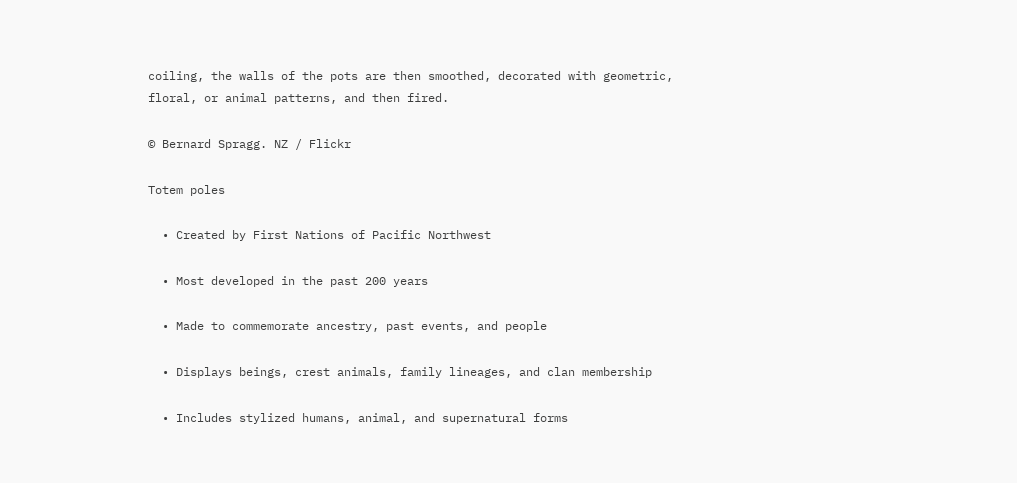coiling, the walls of the pots are then smoothed, decorated with geometric, floral, or animal patterns, and then fired.

© Bernard Spragg. NZ / Flickr

Totem poles

  • Created by First Nations of Pacific Northwest

  • Most developed in the past 200 years

  • Made to commemorate ancestry, past events, and people

  • Displays beings, crest animals, family lineages, and clan membership

  • Includes stylized humans, animal, and supernatural forms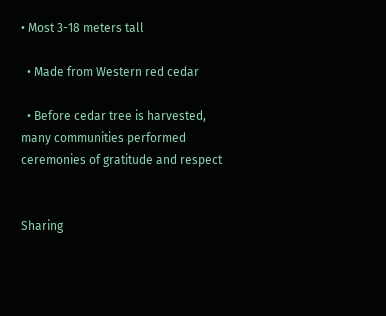• Most 3-18 meters tall

  • Made from Western red cedar

  • Before cedar tree is harvested, many communities performed ceremonies of gratitude and respect


Sharing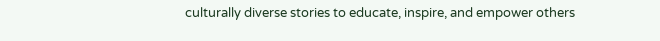culturally diverse stories to educate, inspire, and empower others